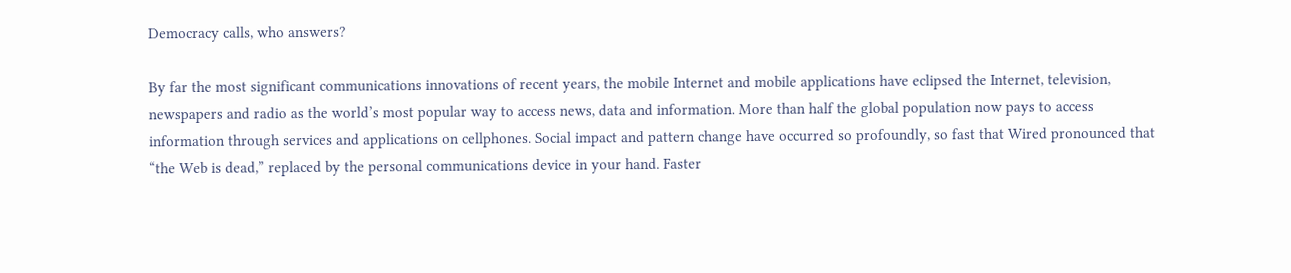Democracy calls, who answers?

By far the most significant communications innovations of recent years, the mobile Internet and mobile applications have eclipsed the Internet, television, newspapers and radio as the world’s most popular way to access news, data and information. More than half the global population now pays to access information through services and applications on cellphones. Social impact and pattern change have occurred so profoundly, so fast that Wired pronounced that “the Web is dead,” replaced by the personal communications device in your hand. Faster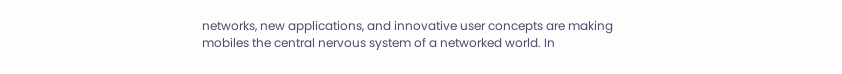networks, new applications, and innovative user concepts are making mobiles the central nervous system of a networked world. In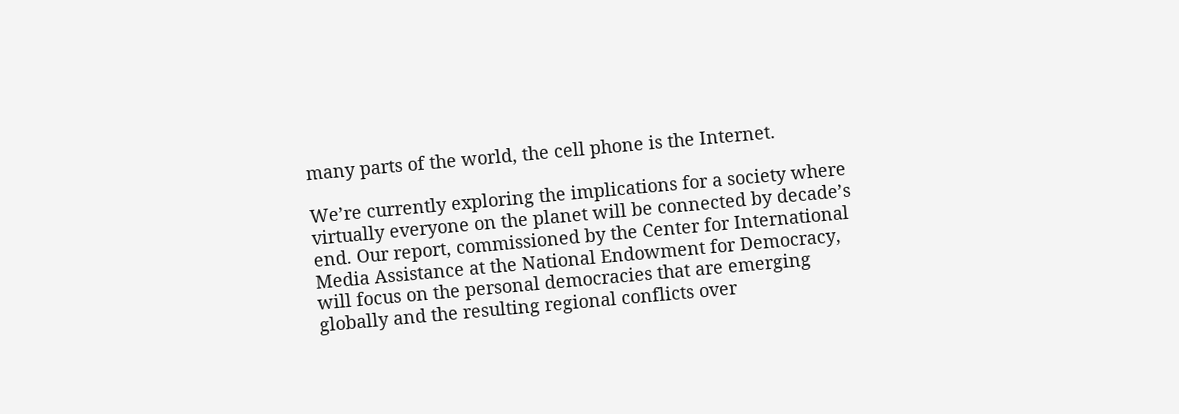many parts of the world, the cell phone is the Internet.

We’re currently exploring the implications for a society where virtually everyone on the planet will be connected by decade’s end. Our report, commissioned by the Center for International Media Assistance at the National Endowment for Democracy, will focus on the personal democracies that are emerging globally and the resulting regional conflicts over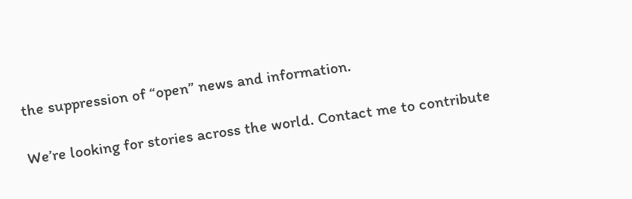the suppression of “open” news and information.

We’re looking for stories across the world. Contact me to contribute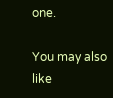one.

You may also like